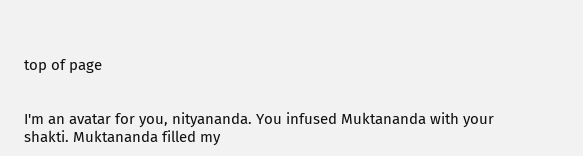top of page


I'm an avatar for you, nityananda. You infused Muktananda with your shakti. Muktananda filled my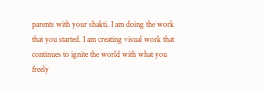parents with your shakti. I am doing the work that you started. I am creating visual work that continues to ignite the world with what you freely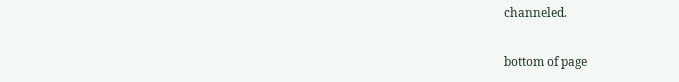channeled.

bottom of page